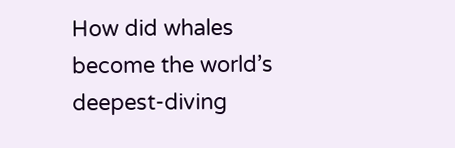How did whales become the world’s deepest-diving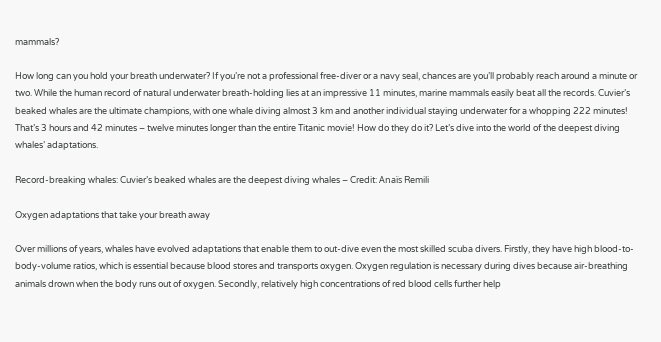mammals?

How long can you hold your breath underwater? If you’re not a professional free-diver or a navy seal, chances are you’ll probably reach around a minute or two. While the human record of natural underwater breath-holding lies at an impressive 11 minutes, marine mammals easily beat all the records. Cuvier’s beaked whales are the ultimate champions, with one whale diving almost 3 km and another individual staying underwater for a whopping 222 minutes! That’s 3 hours and 42 minutes – twelve minutes longer than the entire Titanic movie! How do they do it? Let’s dive into the world of the deepest diving whales’ adaptations.

Record-breaking whales: Cuvier’s beaked whales are the deepest diving whales – Credit: Anaïs Remili

Oxygen adaptations that take your breath away

Over millions of years, whales have evolved adaptations that enable them to out-dive even the most skilled scuba divers. Firstly, they have high blood-to-body-volume ratios, which is essential because blood stores and transports oxygen. Oxygen regulation is necessary during dives because air-breathing animals drown when the body runs out of oxygen. Secondly, relatively high concentrations of red blood cells further help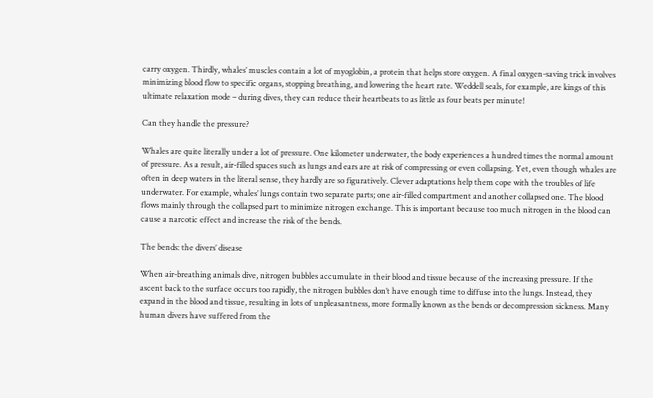carry oxygen. Thirdly, whales’ muscles contain a lot of myoglobin, a protein that helps store oxygen. A final oxygen-saving trick involves minimizing blood flow to specific organs, stopping breathing, and lowering the heart rate. Weddell seals, for example, are kings of this ultimate relaxation mode – during dives, they can reduce their heartbeats to as little as four beats per minute!

Can they handle the pressure?

Whales are quite literally under a lot of pressure. One kilometer underwater, the body experiences a hundred times the normal amount of pressure. As a result, air-filled spaces such as lungs and ears are at risk of compressing or even collapsing. Yet, even though whales are often in deep waters in the literal sense, they hardly are so figuratively. Clever adaptations help them cope with the troubles of life underwater. For example, whales’ lungs contain two separate parts; one air-filled compartment and another collapsed one. The blood flows mainly through the collapsed part to minimize nitrogen exchange. This is important because too much nitrogen in the blood can cause a narcotic effect and increase the risk of the bends.

The bends: the divers’ disease

When air-breathing animals dive, nitrogen bubbles accumulate in their blood and tissue because of the increasing pressure. If the ascent back to the surface occurs too rapidly, the nitrogen bubbles don’t have enough time to diffuse into the lungs. Instead, they expand in the blood and tissue, resulting in lots of unpleasantness, more formally known as the bends or decompression sickness. Many human divers have suffered from the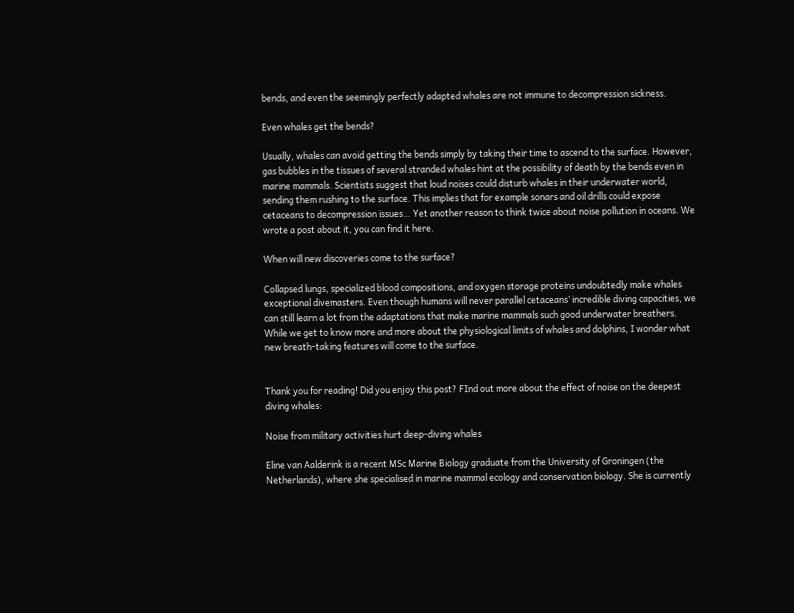bends, and even the seemingly perfectly adapted whales are not immune to decompression sickness.

Even whales get the bends?

Usually, whales can avoid getting the bends simply by taking their time to ascend to the surface. However, gas bubbles in the tissues of several stranded whales hint at the possibility of death by the bends even in marine mammals. Scientists suggest that loud noises could disturb whales in their underwater world, sending them rushing to the surface. This implies that for example sonars and oil drills could expose cetaceans to decompression issues… Yet another reason to think twice about noise pollution in oceans. We wrote a post about it, you can find it here.

When will new discoveries come to the surface?

Collapsed lungs, specialized blood compositions, and oxygen storage proteins undoubtedly make whales exceptional divemasters. Even though humans will never parallel cetaceans’ incredible diving capacities, we can still learn a lot from the adaptations that make marine mammals such good underwater breathers. While we get to know more and more about the physiological limits of whales and dolphins, I wonder what new breath-taking features will come to the surface.


Thank you for reading! Did you enjoy this post? FInd out more about the effect of noise on the deepest diving whales:

Noise from military activities hurt deep-diving whales

Eline van Aalderink is a recent MSc Marine Biology graduate from the University of Groningen (the Netherlands), where she specialised in marine mammal ecology and conservation biology. She is currently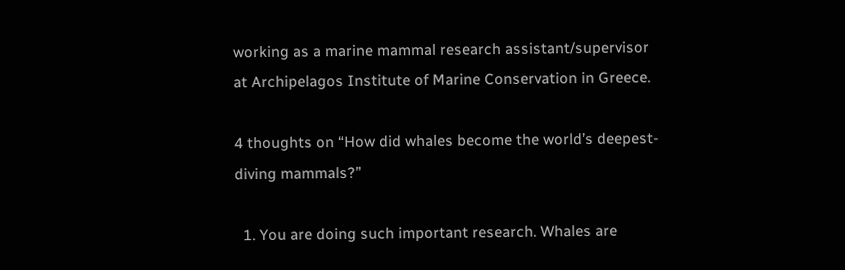working as a marine mammal research assistant/supervisor at Archipelagos Institute of Marine Conservation in Greece.

4 thoughts on “How did whales become the world’s deepest-diving mammals?”

  1. You are doing such important research. Whales are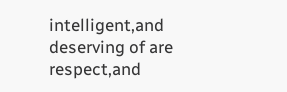intelligent,and deserving of are respect,and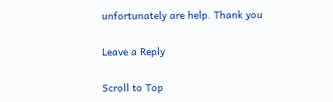unfortunately are help. Thank you

Leave a Reply

Scroll to Top